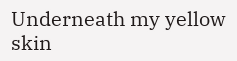Underneath my yellow skin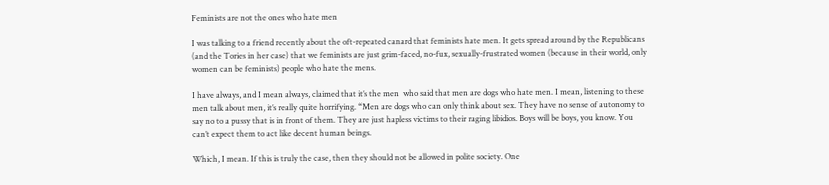Feminists are not the ones who hate men

I was talking to a friend recently about the oft-repeated canard that feminists hate men. It gets spread around by the Republicans (and the Tories in her case) that we feminists are just grim-faced, no-fux, sexually-frustrated women (because in their world, only women can be feminists) people who hate the mens.

I have always, and I mean always, claimed that it’s the men  who said that men are dogs who hate men. I mean, listening to these men talk about men, it’s really quite horrifying. “Men are dogs who can only think about sex. They have no sense of autonomy to say no to a pussy that is in front of them. They are just hapless victims to their raging libidios. Boys will be boys, you know. You can’t expect them to act like decent human beings.

Which, I mean. If this is truly the case, then they should not be allowed in polite society. One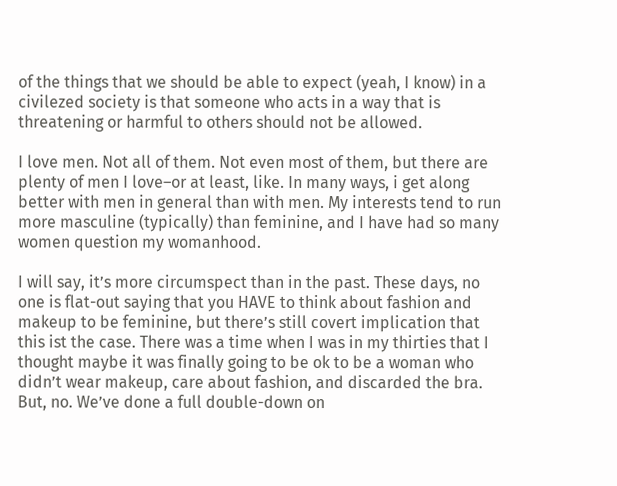of the things that we should be able to expect (yeah, I know) in a civilezed society is that someone who acts in a way that is threatening or harmful to others should not be allowed.

I love men. Not all of them. Not even most of them, but there are plenty of men I love–or at least, like. In many ways, i get along better with men in general than with men. My interests tend to run more masculine (typically) than feminine, and I have had so many women question my womanhood.

I will say, it’s more circumspect than in the past. These days, no one is flat-out saying that you HAVE to think about fashion and makeup to be feminine, but there’s still covert implication that this ist the case. There was a time when I was in my thirties that I thought maybe it was finally going to be ok to be a woman who didn’t wear makeup, care about fashion, and discarded the bra. But, no. We’ve done a full double-down on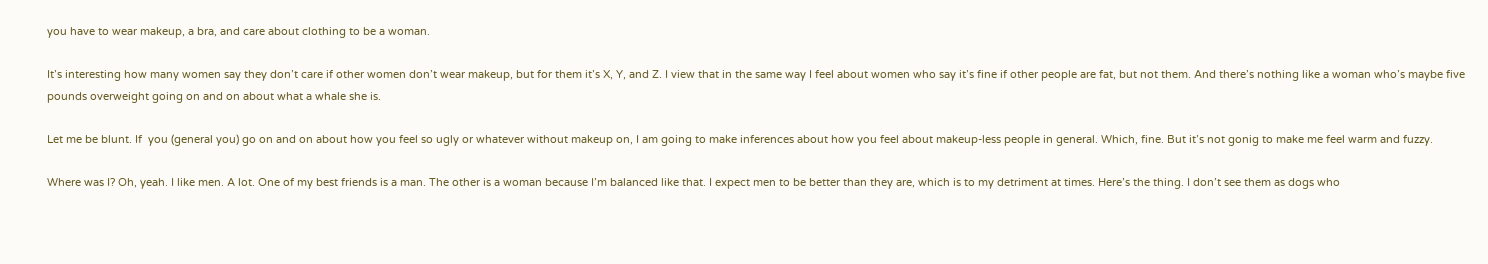you have to wear makeup, a bra, and care about clothing to be a woman.

It’s interesting how many women say they don’t care if other women don’t wear makeup, but for them it’s X, Y, and Z. I view that in the same way I feel about women who say it’s fine if other people are fat, but not them. And there’s nothing like a woman who’s maybe five pounds overweight going on and on about what a whale she is.

Let me be blunt. If  you (general you) go on and on about how you feel so ugly or whatever without makeup on, I am going to make inferences about how you feel about makeup-less people in general. Which, fine. But it’s not gonig to make me feel warm and fuzzy.

Where was I? Oh, yeah. I like men. A lot. One of my best friends is a man. The other is a woman because I’m balanced like that. I expect men to be better than they are, which is to my detriment at times. Here’s the thing. I don’t see them as dogs who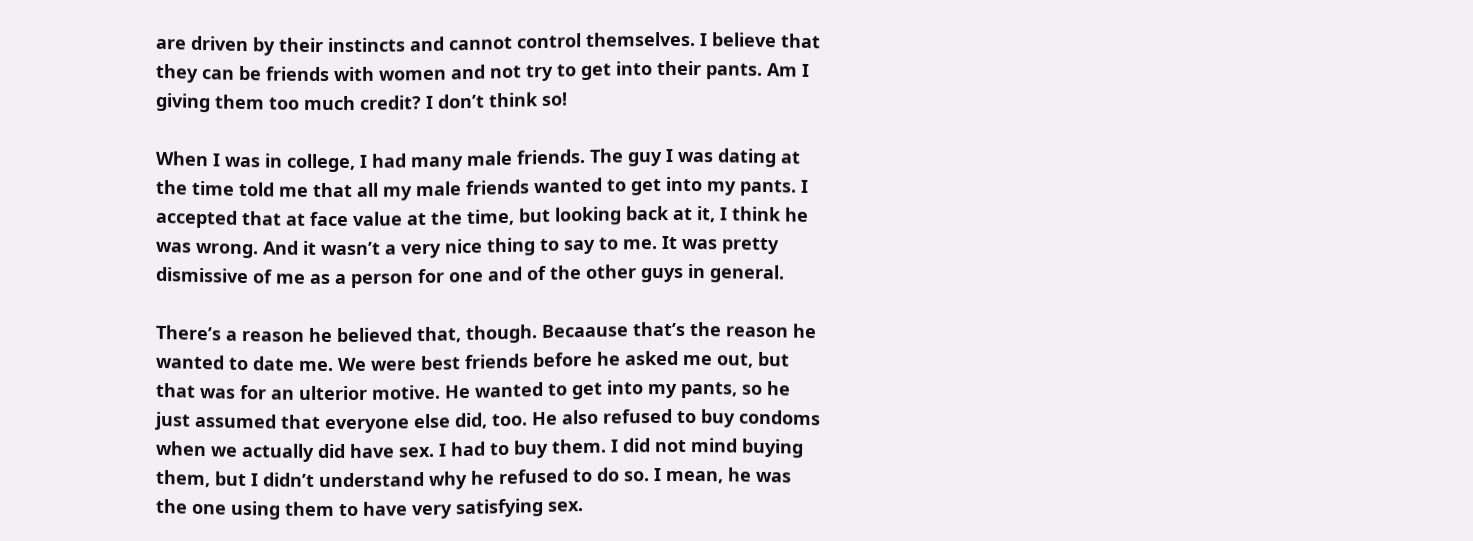are driven by their instincts and cannot control themselves. I believe that they can be friends with women and not try to get into their pants. Am I giving them too much credit? I don’t think so!

When I was in college, I had many male friends. The guy I was dating at the time told me that all my male friends wanted to get into my pants. I accepted that at face value at the time, but looking back at it, I think he was wrong. And it wasn’t a very nice thing to say to me. It was pretty dismissive of me as a person for one and of the other guys in general.

There’s a reason he believed that, though. Becaause that’s the reason he wanted to date me. We were best friends before he asked me out, but that was for an ulterior motive. He wanted to get into my pants, so he just assumed that everyone else did, too. He also refused to buy condoms when we actually did have sex. I had to buy them. I did not mind buying them, but I didn’t understand why he refused to do so. I mean, he was the one using them to have very satisfying sex.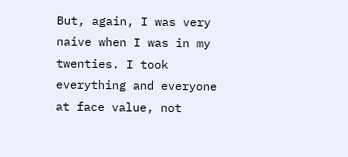But, again, I was very naive when I was in my twenties. I took everything and everyone at face value, not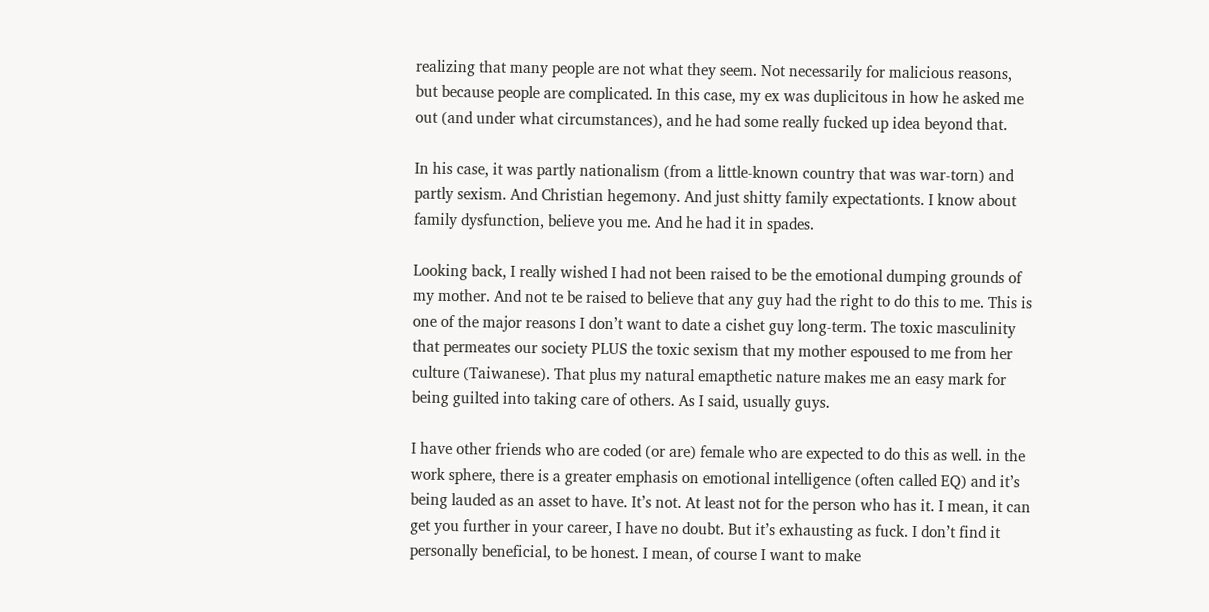realizing that many people are not what they seem. Not necessarily for malicious reasons, but because people are complicated. In this case, my ex was duplicitous in how he asked me out (and under what circumstances), and he had some really fucked up idea beyond that.

In his case, it was partly nationalism (from a little-known country that was war-torn) and partly sexism. And Christian hegemony. And just shitty family expectationts. I know about family dysfunction, believe you me. And he had it in spades.

Looking back, I really wished I had not been raised to be the emotional dumping grounds of my mother. And not te be raised to believe that any guy had the right to do this to me. This is one of the major reasons I don’t want to date a cishet guy long-term. The toxic masculinity that permeates our society PLUS the toxic sexism that my mother espoused to me from her culture (Taiwanese). That plus my natural emapthetic nature makes me an easy mark for being guilted into taking care of others. As I said, usually guys.

I have other friends who are coded (or are) female who are expected to do this as well. in the work sphere, there is a greater emphasis on emotional intelligence (often called EQ) and it’s being lauded as an asset to have. It’s not. At least not for the person who has it. I mean, it can get you further in your career, I have no doubt. But it’s exhausting as fuck. I don’t find it personally beneficial, to be honest. I mean, of course I want to make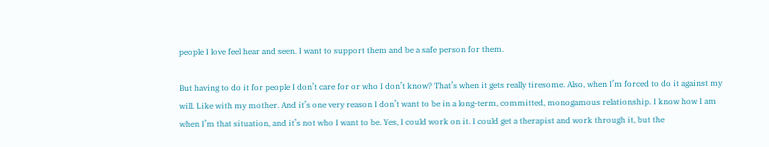people I love feel hear and seen. I want to support them and be a safe person for them.

But having to do it for people I don’t care for or who I don’t know? That’s when it gets really tiresome. Also, when I’m forced to do it against my will. Like with my mother. And it’s one very reason I don’t want to be in a long-term, committed, monogamous relationship. I know how I am when I’m that situation, and it’s not who I want to be. Yes, I could work on it. I could get a therapist and work through it, but the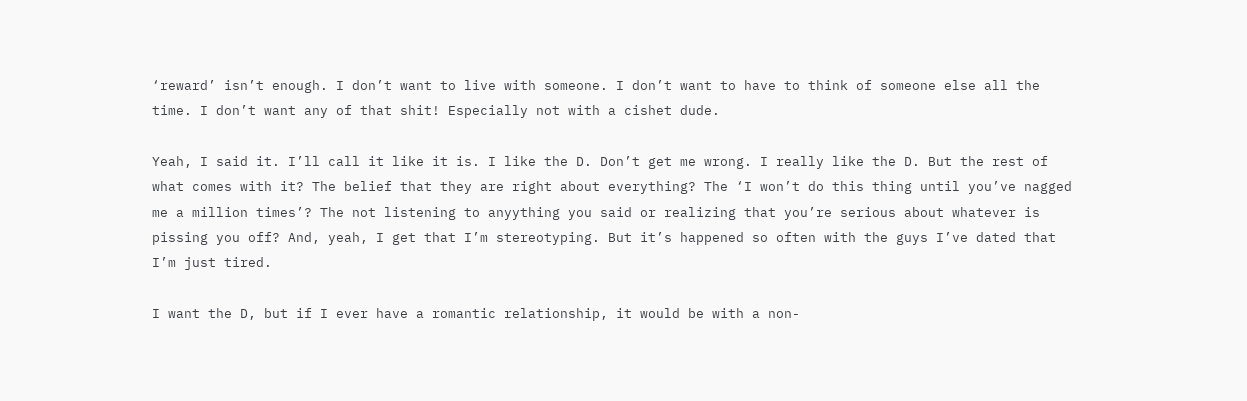‘reward’ isn’t enough. I don’t want to live with someone. I don’t want to have to think of someone else all the time. I don’t want any of that shit! Especially not with a cishet dude.

Yeah, I said it. I’ll call it like it is. I like the D. Don’t get me wrong. I really like the D. But the rest of what comes with it? The belief that they are right about everything? The ‘I won’t do this thing until you’ve nagged me a million times’? The not listening to anyything you said or realizing that you’re serious about whatever is pissing you off? And, yeah, I get that I’m stereotyping. But it’s happened so often with the guys I’ve dated that I’m just tired.

I want the D, but if I ever have a romantic relationship, it would be with a non-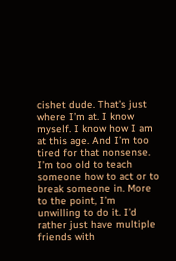cishet dude. That’s just where I’m at. I know myself. I know how I am at this age. And I’m too tired for that nonsense. I’m too old to teach someone how to act or to break someone in. More to the point, I’m unwilling to do it. I’d rather just have multiple friends with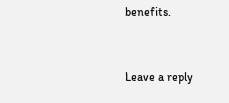benefits.



Leave a reply